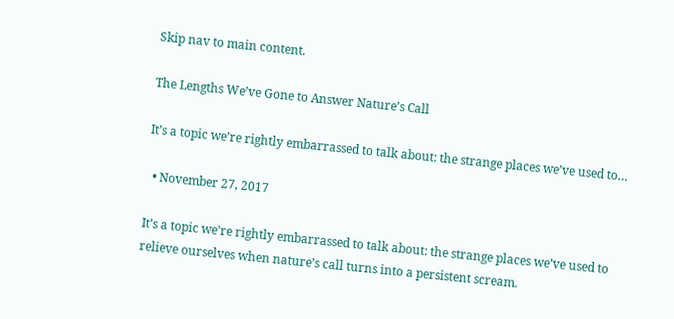Skip nav to main content.

The Lengths We’ve Gone to Answer Nature’s Call

It’s a topic we’re rightly embarrassed to talk about: the strange places we’ve used to…

  • November 27, 2017

It’s a topic we’re rightly embarrassed to talk about: the strange places we’ve used to relieve ourselves when nature’s call turns into a persistent scream.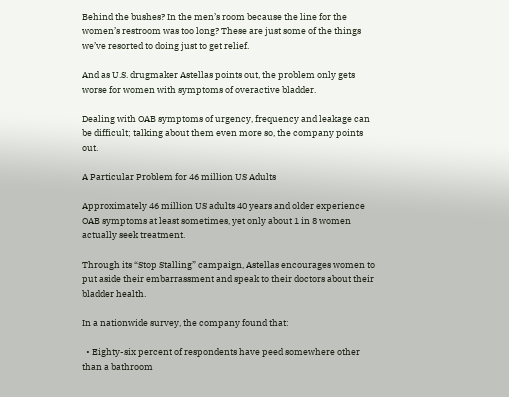Behind the bushes? In the men’s room because the line for the women’s restroom was too long? These are just some of the things we’ve resorted to doing just to get relief.

And as U.S. drugmaker Astellas points out, the problem only gets worse for women with symptoms of overactive bladder.

Dealing with OAB symptoms of urgency, frequency and leakage can be difficult; talking about them even more so, the company points out.

A Particular Problem for 46 million US Adults

Approximately 46 million US adults 40 years and older experience OAB symptoms at least sometimes, yet only about 1 in 8 women actually seek treatment.

Through its “Stop Stalling” campaign, Astellas encourages women to put aside their embarrassment and speak to their doctors about their bladder health.

In a nationwide survey, the company found that:

  • Eighty-six percent of respondents have peed somewhere other than a bathroom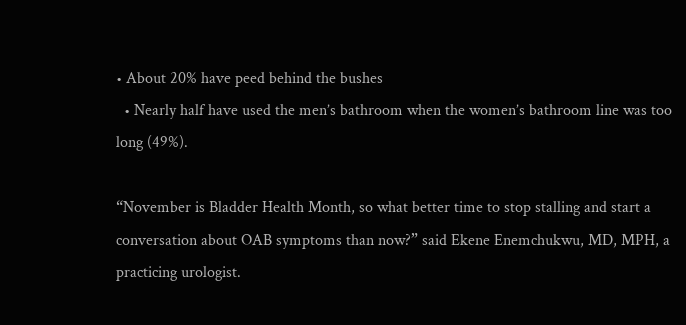• About 20% have peed behind the bushes
  • Nearly half have used the men’s bathroom when the women’s bathroom line was too long (49%).

“November is Bladder Health Month, so what better time to stop stalling and start a conversation about OAB symptoms than now?” said Ekene Enemchukwu, MD, MPH, a practicing urologist.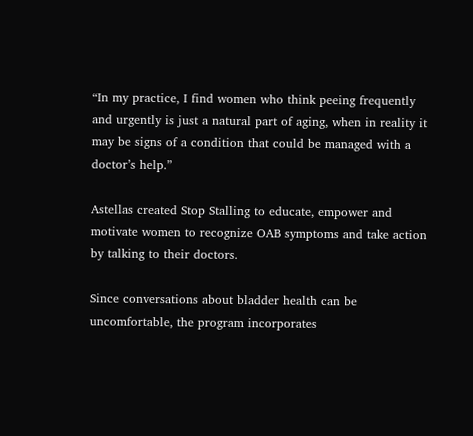“In my practice, I find women who think peeing frequently and urgently is just a natural part of aging, when in reality it may be signs of a condition that could be managed with a doctor’s help.”

Astellas created Stop Stalling to educate, empower and motivate women to recognize OAB symptoms and take action by talking to their doctors.

Since conversations about bladder health can be uncomfortable, the program incorporates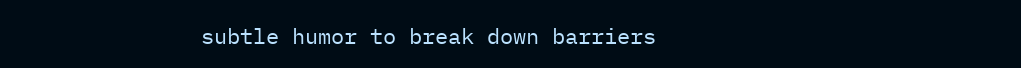subtle humor to break down barriers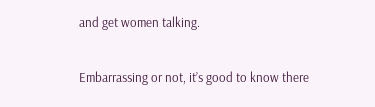and get women talking.

Embarrassing or not, it’s good to know there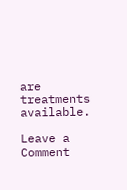are treatments available.

Leave a Comment